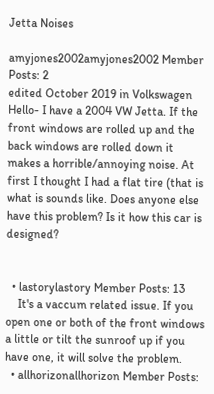Jetta Noises

amyjones2002amyjones2002 Member Posts: 2
edited October 2019 in Volkswagen
Hello- I have a 2004 VW Jetta. If the front windows are rolled up and the back windows are rolled down it makes a horrible/annoying noise. At first I thought I had a flat tire (that is what is sounds like. Does anyone else have this problem? Is it how this car is designed?


  • lastorylastory Member Posts: 13
    It's a vaccum related issue. If you open one or both of the front windows a little or tilt the sunroof up if you have one, it will solve the problem.
  • allhorizonallhorizon Member Posts: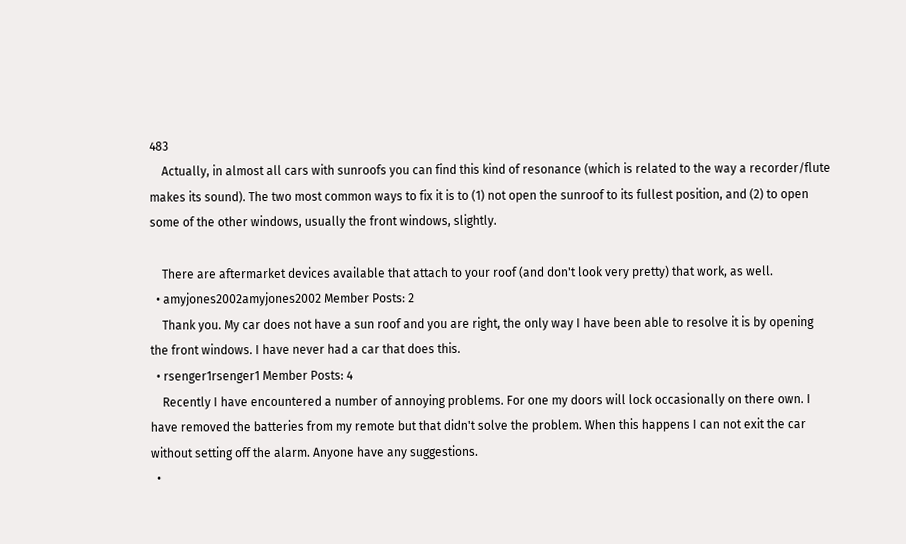483
    Actually, in almost all cars with sunroofs you can find this kind of resonance (which is related to the way a recorder/flute makes its sound). The two most common ways to fix it is to (1) not open the sunroof to its fullest position, and (2) to open some of the other windows, usually the front windows, slightly.

    There are aftermarket devices available that attach to your roof (and don't look very pretty) that work, as well.
  • amyjones2002amyjones2002 Member Posts: 2
    Thank you. My car does not have a sun roof and you are right, the only way I have been able to resolve it is by opening the front windows. I have never had a car that does this.
  • rsenger1rsenger1 Member Posts: 4
    Recently I have encountered a number of annoying problems. For one my doors will lock occasionally on there own. I have removed the batteries from my remote but that didn't solve the problem. When this happens I can not exit the car without setting off the alarm. Anyone have any suggestions.
  •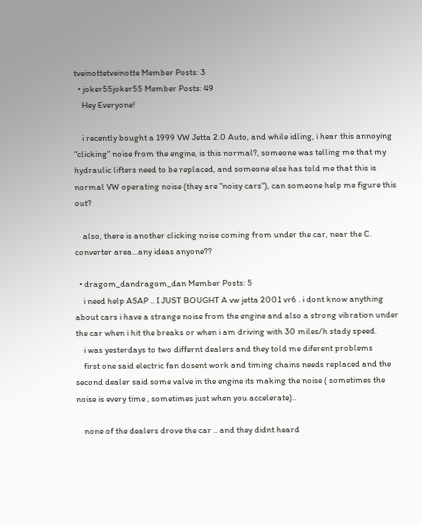tveinottetveinotte Member Posts: 3
  • joker55joker55 Member Posts: 49
    Hey Everyone!

    i recently bought a 1999 VW Jetta 2.0 Auto, and while idling, i hear this annoying "clicking" noise from the engine, is this normal?, someone was telling me that my hydraulic lifters need to be replaced, and someone else has told me that this is normal VW operating noise (they are "noisy cars"), can someone help me figure this out?

    also, there is another clicking noise coming from under the car, near the C. converter area...any ideas anyone??

  • dragom_dandragom_dan Member Posts: 5
    i need help ASAP .. I JUST BOUGHT A vw jetta 2001 vr6 . i dont know anything about cars i have a strange noise from the engine and also a strong vibration under the car when i hit the breaks or when i am driving with 30 miles/h stady speed.
    i was yesterdays to two differnt dealers and they told me diferent problems
    first one said electric fan dosent work and timing chains needs replaced and the second dealer said some valve in the engine its making the noise ( sometimes the noise is every time , sometimes just when you accelerate)..

    none of the dealers drove the car .. and they didnt heard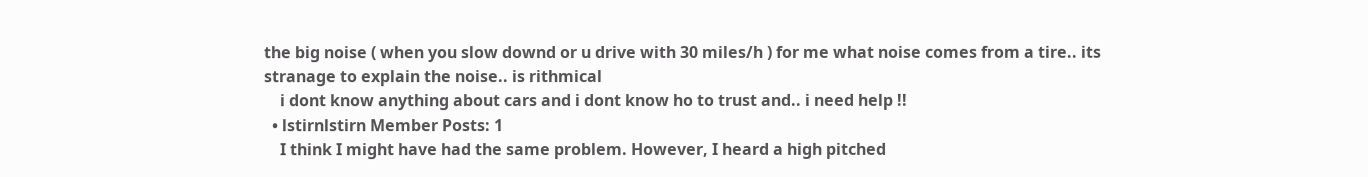the big noise ( when you slow downd or u drive with 30 miles/h ) for me what noise comes from a tire.. its stranage to explain the noise.. is rithmical
    i dont know anything about cars and i dont know ho to trust and.. i need help !!
  • lstirnlstirn Member Posts: 1
    I think I might have had the same problem. However, I heard a high pitched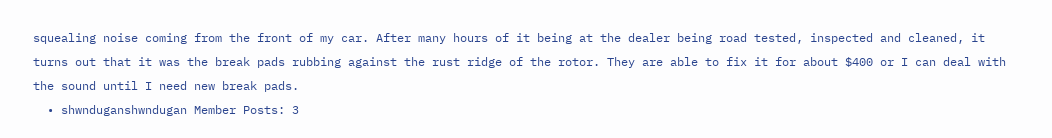squealing noise coming from the front of my car. After many hours of it being at the dealer being road tested, inspected and cleaned, it turns out that it was the break pads rubbing against the rust ridge of the rotor. They are able to fix it for about $400 or I can deal with the sound until I need new break pads.
  • shwnduganshwndugan Member Posts: 3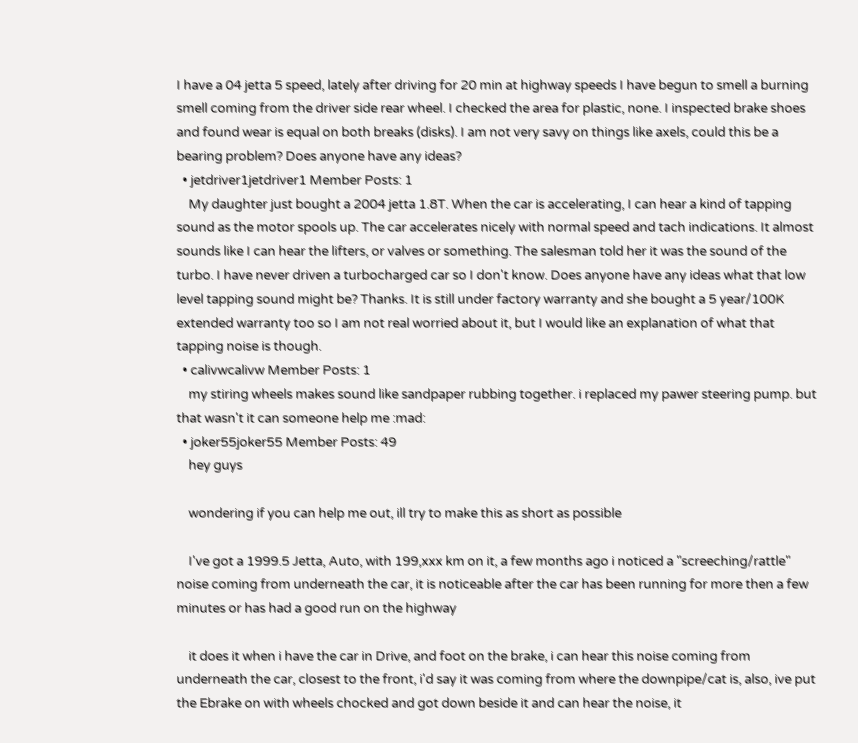I have a 04 jetta 5 speed, lately after driving for 20 min at highway speeds I have begun to smell a burning smell coming from the driver side rear wheel. I checked the area for plastic, none. I inspected brake shoes and found wear is equal on both breaks (disks). I am not very savy on things like axels, could this be a bearing problem? Does anyone have any ideas?
  • jetdriver1jetdriver1 Member Posts: 1
    My daughter just bought a 2004 jetta 1.8T. When the car is accelerating, I can hear a kind of tapping sound as the motor spools up. The car accelerates nicely with normal speed and tach indications. It almost sounds like I can hear the lifters, or valves or something. The salesman told her it was the sound of the turbo. I have never driven a turbocharged car so I don't know. Does anyone have any ideas what that low level tapping sound might be? Thanks. It is still under factory warranty and she bought a 5 year/100K extended warranty too so I am not real worried about it, but I would like an explanation of what that tapping noise is though.
  • calivwcalivw Member Posts: 1
    my stiring wheels makes sound like sandpaper rubbing together. i replaced my pawer steering pump. but that wasn't it can someone help me :mad:
  • joker55joker55 Member Posts: 49
    hey guys

    wondering if you can help me out, ill try to make this as short as possible

    I've got a 1999.5 Jetta, Auto, with 199,xxx km on it, a few months ago i noticed a "screeching/rattle" noise coming from underneath the car, it is noticeable after the car has been running for more then a few minutes or has had a good run on the highway

    it does it when i have the car in Drive, and foot on the brake, i can hear this noise coming from underneath the car, closest to the front, i'd say it was coming from where the downpipe/cat is, also, ive put the Ebrake on with wheels chocked and got down beside it and can hear the noise, it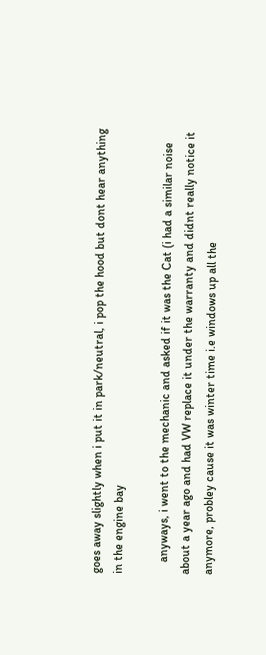goes away slightly when i put it in park/neutral, i pop the hood but dont hear anything in the engine bay

    anyways, i went to the mechanic and asked if it was the Cat (i had a similar noise about a year ago and had VW replace it under the warranty and didnt really notice it anymore, probley cause it was winter time i.e windows up all the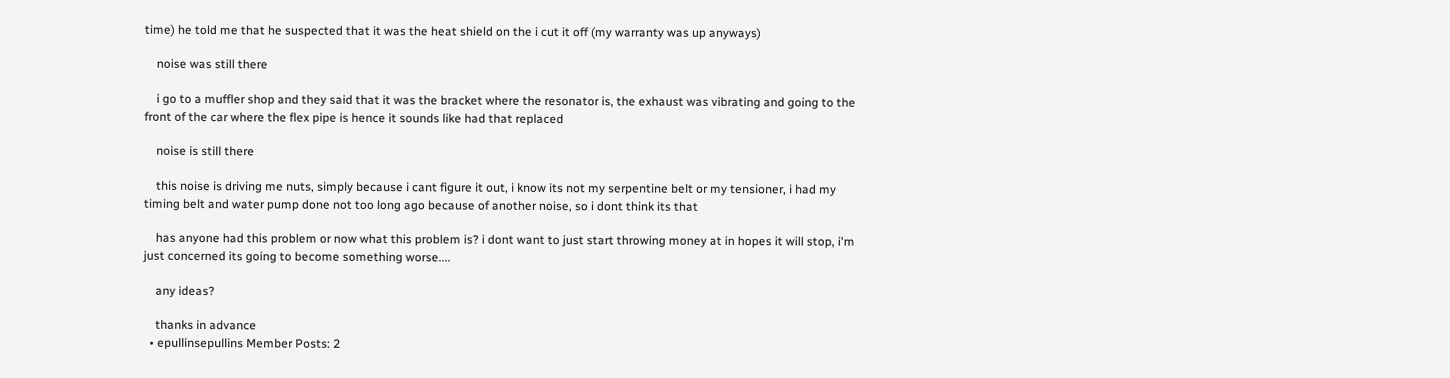time) he told me that he suspected that it was the heat shield on the i cut it off (my warranty was up anyways)

    noise was still there

    i go to a muffler shop and they said that it was the bracket where the resonator is, the exhaust was vibrating and going to the front of the car where the flex pipe is hence it sounds like had that replaced

    noise is still there

    this noise is driving me nuts, simply because i cant figure it out, i know its not my serpentine belt or my tensioner, i had my timing belt and water pump done not too long ago because of another noise, so i dont think its that

    has anyone had this problem or now what this problem is? i dont want to just start throwing money at in hopes it will stop, i'm just concerned its going to become something worse....

    any ideas?

    thanks in advance
  • epullinsepullins Member Posts: 2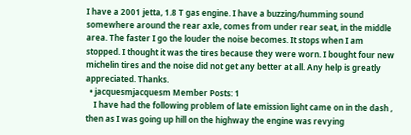I have a 2001 jetta, 1.8 T gas engine. I have a buzzing/humming sound somewhere around the rear axle, comes from under rear seat, in the middle area. The faster I go the louder the noise becomes. It stops when I am stopped. I thought it was the tires because they were worn. I bought four new michelin tires and the noise did not get any better at all. Any help is greatly appreciated. Thanks.
  • jacquesmjacquesm Member Posts: 1
    I have had the following problem of late emission light came on in the dash , then as I was going up hill on the highway the engine was revying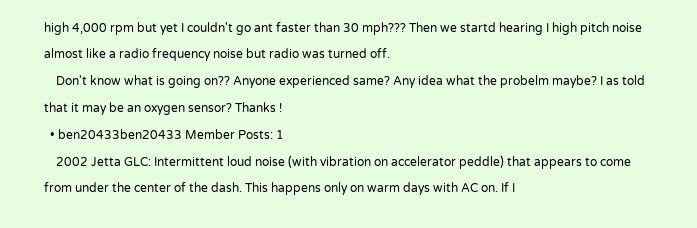high 4,000 rpm but yet I couldn't go ant faster than 30 mph??? Then we startd hearing I high pitch noise almost like a radio frequency noise but radio was turned off.
    Don't know what is going on?? Anyone experienced same? Any idea what the probelm maybe? I as told that it may be an oxygen sensor? Thanks !
  • ben20433ben20433 Member Posts: 1
    2002 Jetta GLC: Intermittent loud noise (with vibration on accelerator peddle) that appears to come from under the center of the dash. This happens only on warm days with AC on. If I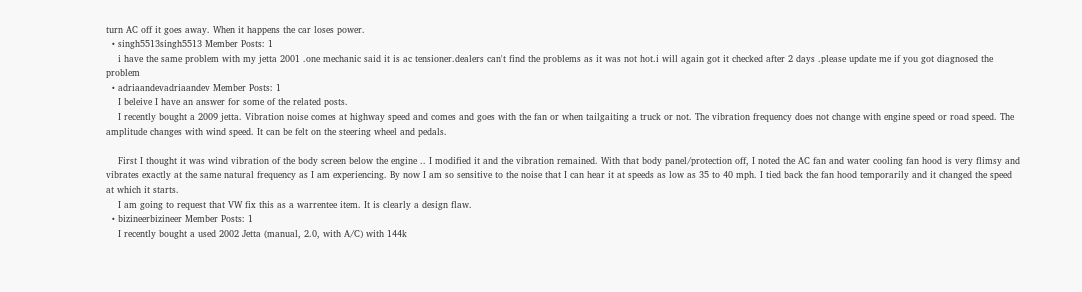turn AC off it goes away. When it happens the car loses power.
  • singh5513singh5513 Member Posts: 1
    i have the same problem with my jetta 2001 .one mechanic said it is ac tensioner.dealers can't find the problems as it was not hot.i will again got it checked after 2 days .please update me if you got diagnosed the problem
  • adriaandevadriaandev Member Posts: 1
    I beleive I have an answer for some of the related posts.
    I recently bought a 2009 jetta. Vibration noise comes at highway speed and comes and goes with the fan or when tailgaiting a truck or not. The vibration frequency does not change with engine speed or road speed. The amplitude changes with wind speed. It can be felt on the steering wheel and pedals.

    First I thought it was wind vibration of the body screen below the engine .. I modified it and the vibration remained. With that body panel/protection off, I noted the AC fan and water cooling fan hood is very flimsy and vibrates exactly at the same natural frequency as I am experiencing. By now I am so sensitive to the noise that I can hear it at speeds as low as 35 to 40 mph. I tied back the fan hood temporarily and it changed the speed at which it starts.
    I am going to request that VW fix this as a warrentee item. It is clearly a design flaw.
  • bizineerbizineer Member Posts: 1
    I recently bought a used 2002 Jetta (manual, 2.0, with A/C) with 144k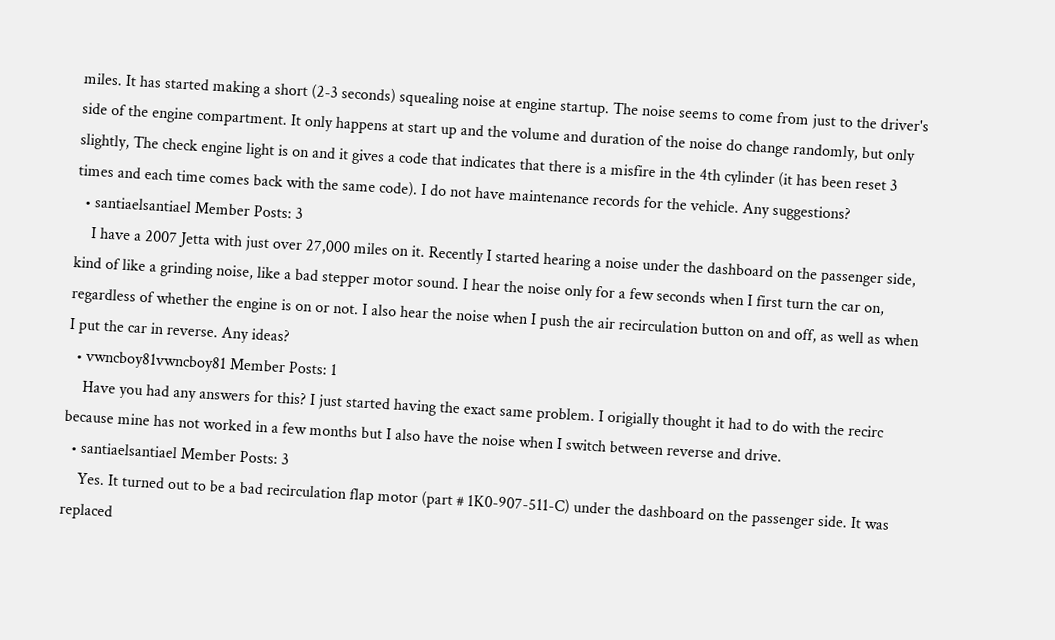miles. It has started making a short (2-3 seconds) squealing noise at engine startup. The noise seems to come from just to the driver's side of the engine compartment. It only happens at start up and the volume and duration of the noise do change randomly, but only slightly, The check engine light is on and it gives a code that indicates that there is a misfire in the 4th cylinder (it has been reset 3 times and each time comes back with the same code). I do not have maintenance records for the vehicle. Any suggestions?
  • santiaelsantiael Member Posts: 3
    I have a 2007 Jetta with just over 27,000 miles on it. Recently I started hearing a noise under the dashboard on the passenger side, kind of like a grinding noise, like a bad stepper motor sound. I hear the noise only for a few seconds when I first turn the car on, regardless of whether the engine is on or not. I also hear the noise when I push the air recirculation button on and off, as well as when I put the car in reverse. Any ideas?
  • vwncboy81vwncboy81 Member Posts: 1
    Have you had any answers for this? I just started having the exact same problem. I origially thought it had to do with the recirc because mine has not worked in a few months but I also have the noise when I switch between reverse and drive.
  • santiaelsantiael Member Posts: 3
    Yes. It turned out to be a bad recirculation flap motor (part # 1K0-907-511-C) under the dashboard on the passenger side. It was replaced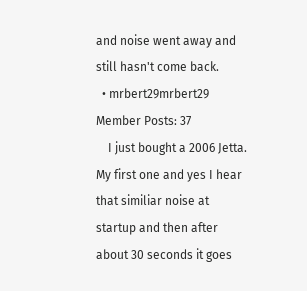and noise went away and still hasn't come back.
  • mrbert29mrbert29 Member Posts: 37
    I just bought a 2006 Jetta. My first one and yes I hear that similiar noise at startup and then after about 30 seconds it goes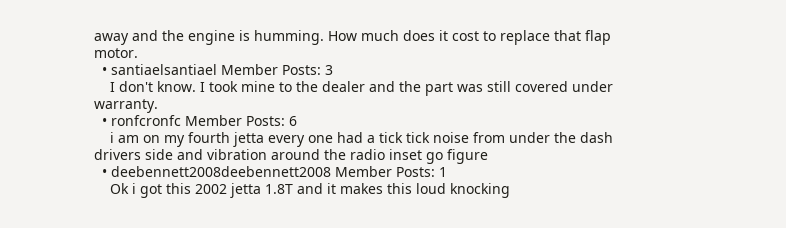away and the engine is humming. How much does it cost to replace that flap motor.
  • santiaelsantiael Member Posts: 3
    I don't know. I took mine to the dealer and the part was still covered under warranty.
  • ronfcronfc Member Posts: 6
    i am on my fourth jetta every one had a tick tick noise from under the dash drivers side and vibration around the radio inset go figure
  • deebennett2008deebennett2008 Member Posts: 1
    Ok i got this 2002 jetta 1.8T and it makes this loud knocking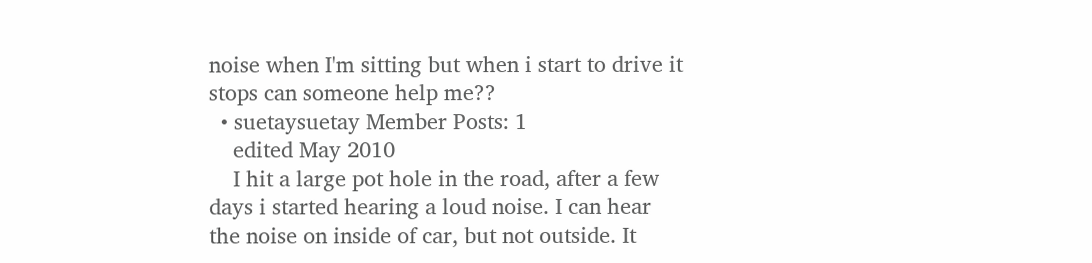noise when I'm sitting but when i start to drive it stops can someone help me??
  • suetaysuetay Member Posts: 1
    edited May 2010
    I hit a large pot hole in the road, after a few days i started hearing a loud noise. I can hear the noise on inside of car, but not outside. It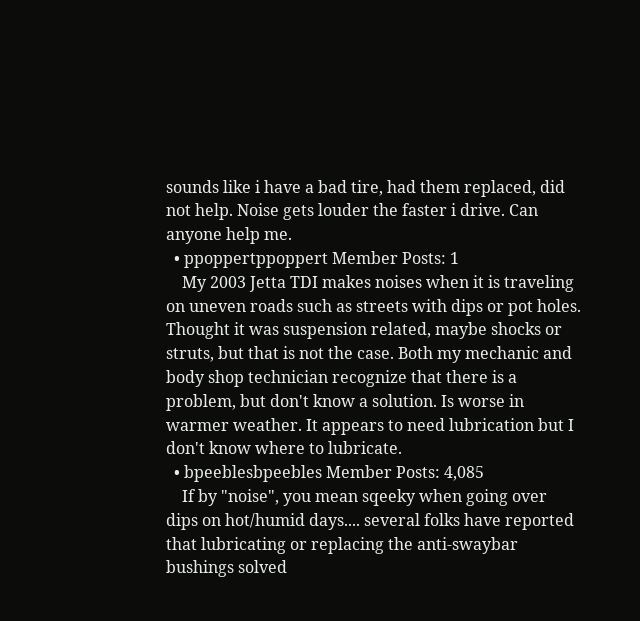sounds like i have a bad tire, had them replaced, did not help. Noise gets louder the faster i drive. Can anyone help me.
  • ppoppertppoppert Member Posts: 1
    My 2003 Jetta TDI makes noises when it is traveling on uneven roads such as streets with dips or pot holes. Thought it was suspension related, maybe shocks or struts, but that is not the case. Both my mechanic and body shop technician recognize that there is a problem, but don't know a solution. Is worse in warmer weather. It appears to need lubrication but I don't know where to lubricate.
  • bpeeblesbpeebles Member Posts: 4,085
    If by "noise", you mean sqeeky when going over dips on hot/humid days.... several folks have reported that lubricating or replacing the anti-swaybar bushings solved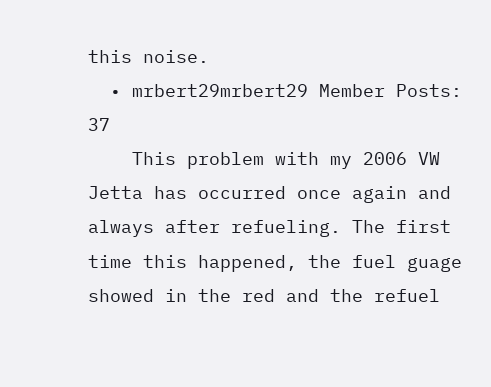this noise.
  • mrbert29mrbert29 Member Posts: 37
    This problem with my 2006 VW Jetta has occurred once again and always after refueling. The first time this happened, the fuel guage showed in the red and the refuel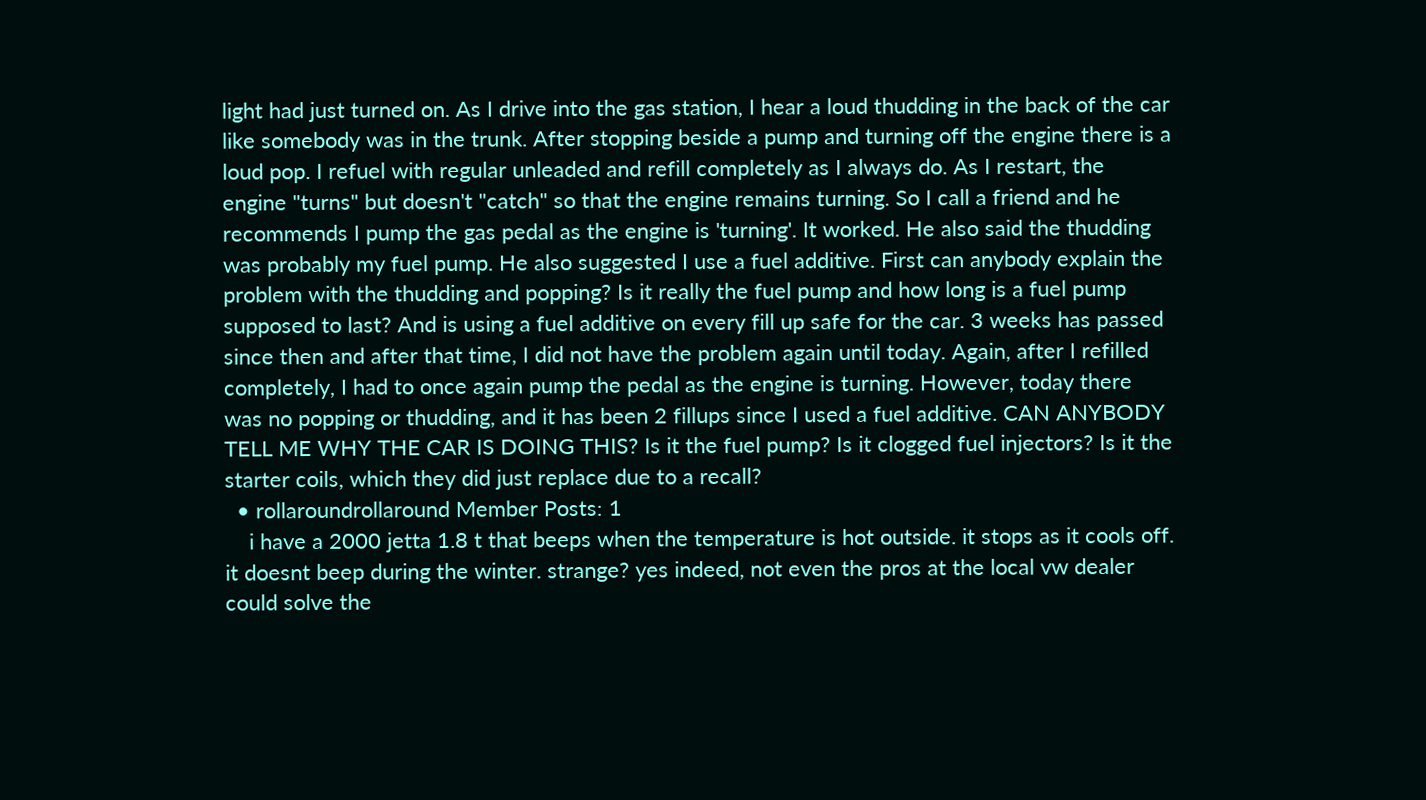light had just turned on. As I drive into the gas station, I hear a loud thudding in the back of the car like somebody was in the trunk. After stopping beside a pump and turning off the engine there is a loud pop. I refuel with regular unleaded and refill completely as I always do. As I restart, the engine "turns" but doesn't "catch" so that the engine remains turning. So I call a friend and he recommends I pump the gas pedal as the engine is 'turning'. It worked. He also said the thudding was probably my fuel pump. He also suggested I use a fuel additive. First can anybody explain the problem with the thudding and popping? Is it really the fuel pump and how long is a fuel pump supposed to last? And is using a fuel additive on every fill up safe for the car. 3 weeks has passed since then and after that time, I did not have the problem again until today. Again, after I refilled completely, I had to once again pump the pedal as the engine is turning. However, today there was no popping or thudding, and it has been 2 fillups since I used a fuel additive. CAN ANYBODY TELL ME WHY THE CAR IS DOING THIS? Is it the fuel pump? Is it clogged fuel injectors? Is it the starter coils, which they did just replace due to a recall?
  • rollaroundrollaround Member Posts: 1
    i have a 2000 jetta 1.8 t that beeps when the temperature is hot outside. it stops as it cools off. it doesnt beep during the winter. strange? yes indeed, not even the pros at the local vw dealer could solve the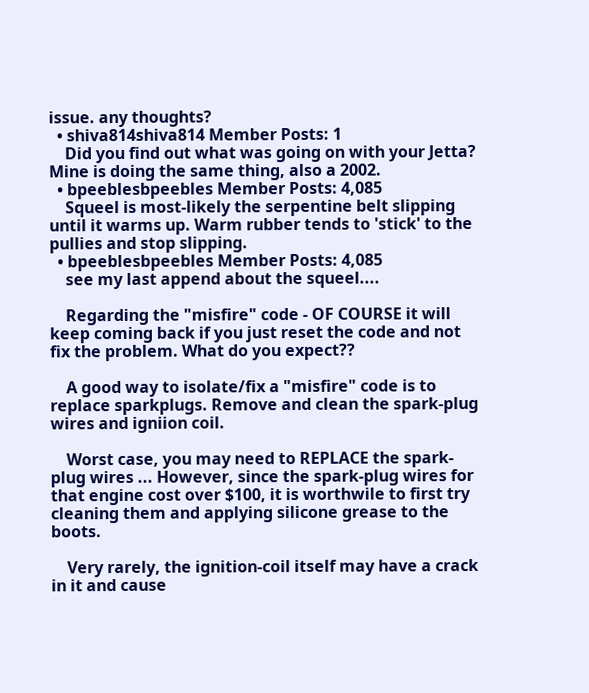issue. any thoughts?
  • shiva814shiva814 Member Posts: 1
    Did you find out what was going on with your Jetta? Mine is doing the same thing, also a 2002.
  • bpeeblesbpeebles Member Posts: 4,085
    Squeel is most-likely the serpentine belt slipping until it warms up. Warm rubber tends to 'stick' to the pullies and stop slipping.
  • bpeeblesbpeebles Member Posts: 4,085
    see my last append about the squeel....

    Regarding the "misfire" code - OF COURSE it will keep coming back if you just reset the code and not fix the problem. What do you expect??

    A good way to isolate/fix a "misfire" code is to replace sparkplugs. Remove and clean the spark-plug wires and igniion coil.

    Worst case, you may need to REPLACE the spark-plug wires ... However, since the spark-plug wires for that engine cost over $100, it is worthwile to first try cleaning them and applying silicone grease to the boots.

    Very rarely, the ignition-coil itself may have a crack in it and cause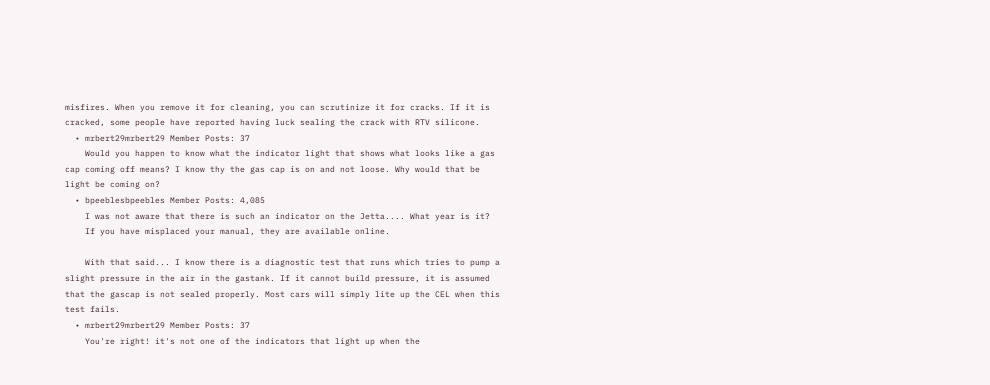misfires. When you remove it for cleaning, you can scrutinize it for cracks. If it is cracked, some people have reported having luck sealing the crack with RTV silicone.
  • mrbert29mrbert29 Member Posts: 37
    Would you happen to know what the indicator light that shows what looks like a gas cap coming off means? I know thy the gas cap is on and not loose. Why would that be light be coming on?
  • bpeeblesbpeebles Member Posts: 4,085
    I was not aware that there is such an indicator on the Jetta.... What year is it?
    If you have misplaced your manual, they are available online.

    With that said... I know there is a diagnostic test that runs which tries to pump a slight pressure in the air in the gastank. If it cannot build pressure, it is assumed that the gascap is not sealed properly. Most cars will simply lite up the CEL when this test fails.
  • mrbert29mrbert29 Member Posts: 37
    You're right! it's not one of the indicators that light up when the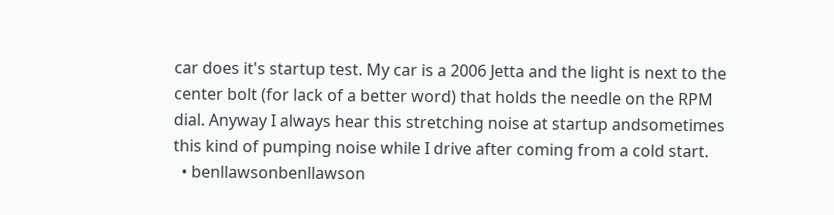car does it's startup test. My car is a 2006 Jetta and the light is next to the center bolt (for lack of a better word) that holds the needle on the RPM dial. Anyway I always hear this stretching noise at startup andsometimes this kind of pumping noise while I drive after coming from a cold start.
  • benllawsonbenllawson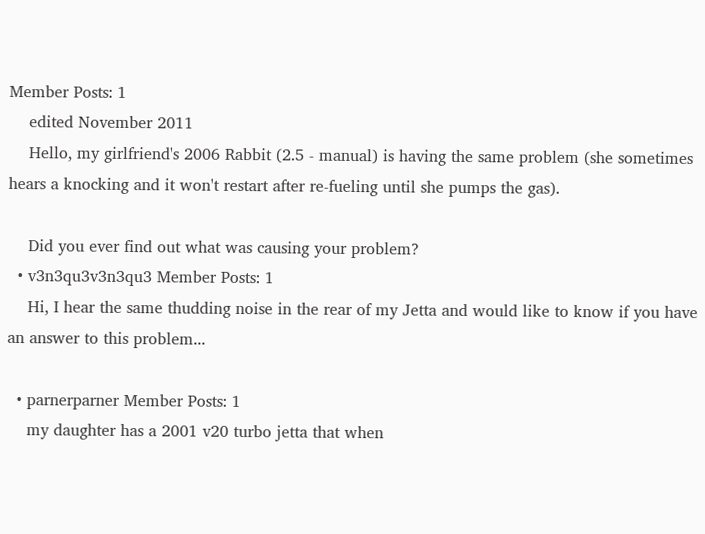Member Posts: 1
    edited November 2011
    Hello, my girlfriend's 2006 Rabbit (2.5 - manual) is having the same problem (she sometimes hears a knocking and it won't restart after re-fueling until she pumps the gas).

    Did you ever find out what was causing your problem?
  • v3n3qu3v3n3qu3 Member Posts: 1
    Hi, I hear the same thudding noise in the rear of my Jetta and would like to know if you have an answer to this problem...

  • parnerparner Member Posts: 1
    my daughter has a 2001 v20 turbo jetta that when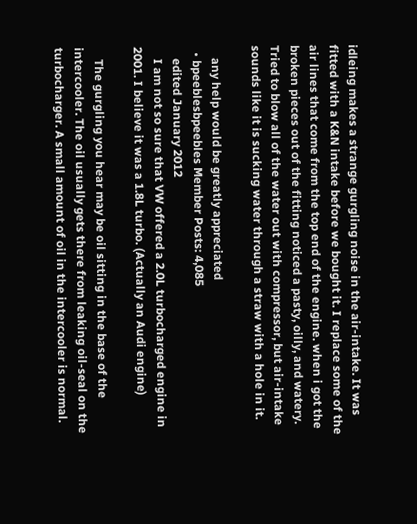idleing makes a strange gurgling noise in the air-intake. It was fitted with a K&N intake before we bought it. I replace some of the air lines that come from the top end of the engine. when i got the broken pieces out of the fitting noticed a pasty, oilly, and watery. Tried to blow all of the water out with compressor, but air-intake sounds like it is sucking water through a straw with a hole in it.

    any help would be greatly appreciated
  • bpeeblesbpeebles Member Posts: 4,085
    edited January 2012
    I am not so sure that VW offered a 2.0L turbocharged engine in 2001. I believe it was a 1.8L turbo. (Actually an Audi engine)

    The gurgling you hear may be oil sitting in the base of the intercooler. The oil usually gets there from leaking oil-seal on the turbocharger. A small amount of oil in the intercooler is normal.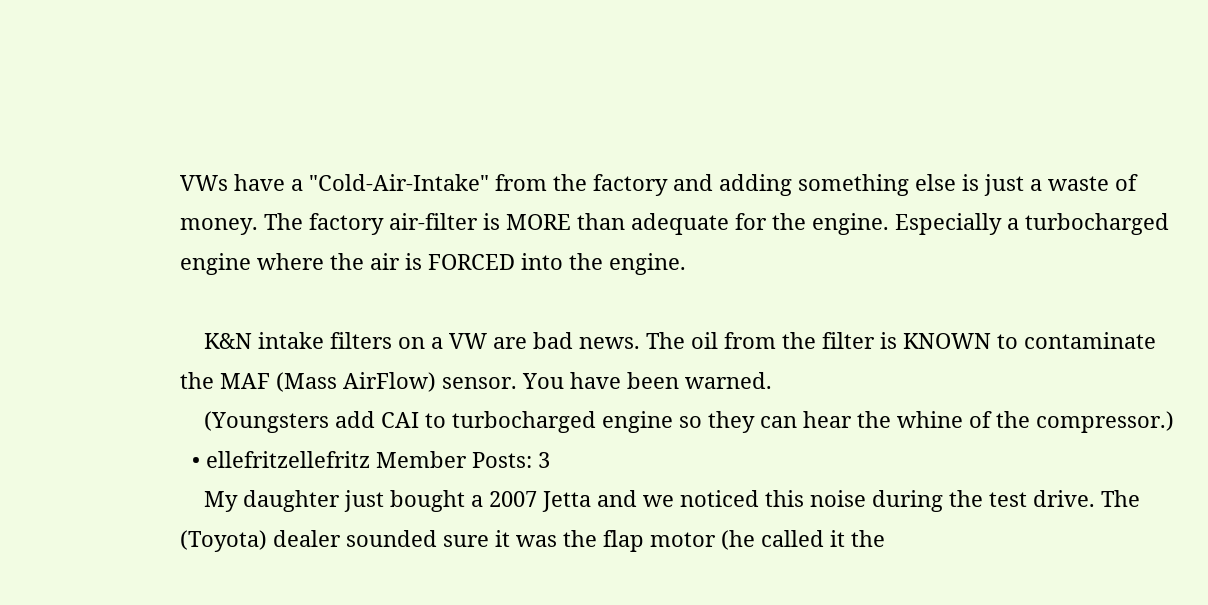VWs have a "Cold-Air-Intake" from the factory and adding something else is just a waste of money. The factory air-filter is MORE than adequate for the engine. Especially a turbocharged engine where the air is FORCED into the engine.

    K&N intake filters on a VW are bad news. The oil from the filter is KNOWN to contaminate the MAF (Mass AirFlow) sensor. You have been warned.
    (Youngsters add CAI to turbocharged engine so they can hear the whine of the compressor.)
  • ellefritzellefritz Member Posts: 3
    My daughter just bought a 2007 Jetta and we noticed this noise during the test drive. The (Toyota) dealer sounded sure it was the flap motor (he called it the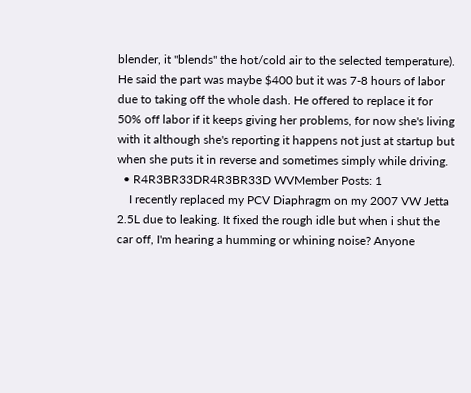blender, it "blends" the hot/cold air to the selected temperature). He said the part was maybe $400 but it was 7-8 hours of labor due to taking off the whole dash. He offered to replace it for 50% off labor if it keeps giving her problems, for now she's living with it although she's reporting it happens not just at startup but when she puts it in reverse and sometimes simply while driving.
  • R4R3BR33DR4R3BR33D WVMember Posts: 1
    I recently replaced my PCV Diaphragm on my 2007 VW Jetta 2.5L due to leaking. It fixed the rough idle but when i shut the car off, I'm hearing a humming or whining noise? Anyone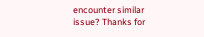encounter similar issue? Thanks for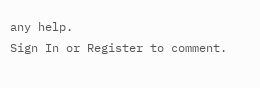any help.
Sign In or Register to comment.